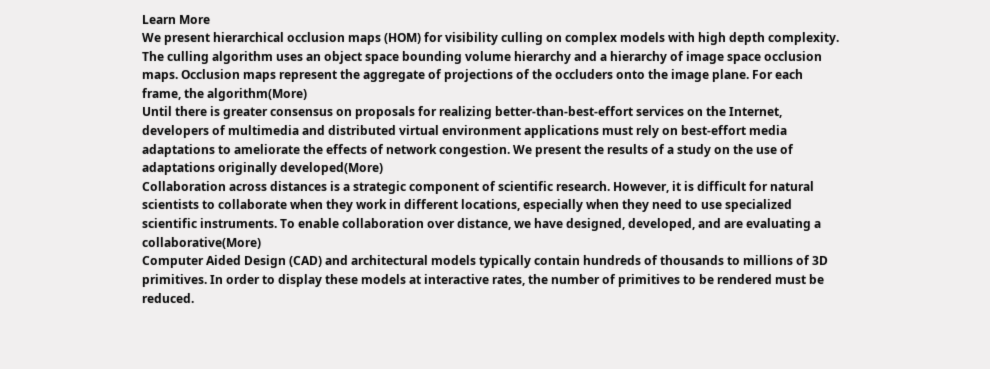Learn More
We present hierarchical occlusion maps (HOM) for visibility culling on complex models with high depth complexity. The culling algorithm uses an object space bounding volume hierarchy and a hierarchy of image space occlusion maps. Occlusion maps represent the aggregate of projections of the occluders onto the image plane. For each frame, the algorithm(More)
Until there is greater consensus on proposals for realizing better-than-best-effort services on the Internet, developers of multimedia and distributed virtual environment applications must rely on best-effort media adaptations to ameliorate the effects of network congestion. We present the results of a study on the use of adaptations originally developed(More)
Collaboration across distances is a strategic component of scientific research. However, it is difficult for natural scientists to collaborate when they work in different locations, especially when they need to use specialized scientific instruments. To enable collaboration over distance, we have designed, developed, and are evaluating a collaborative(More)
Computer Aided Design (CAD) and architectural models typically contain hundreds of thousands to millions of 3D primitives. In order to display these models at interactive rates, the number of primitives to be rendered must be reduced.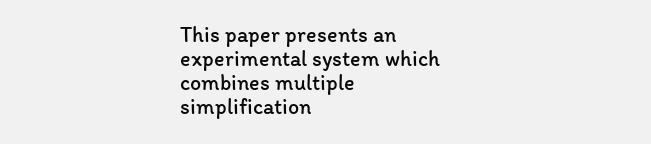This paper presents an experimental system which combines multiple simplification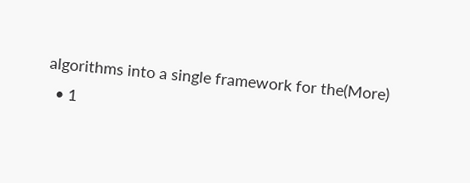algorithms into a single framework for the(More)
  • 1